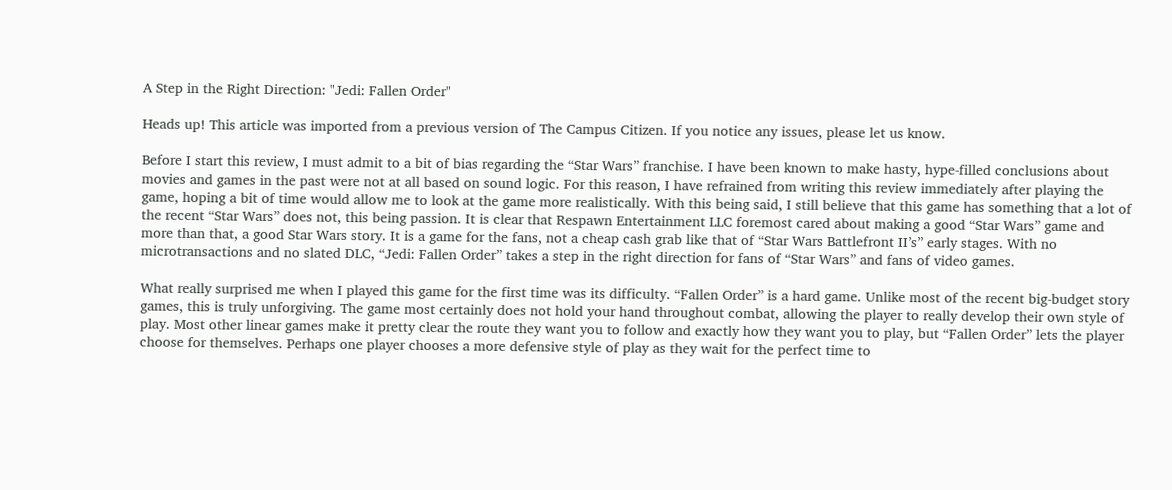A Step in the Right Direction: "Jedi: Fallen Order"

Heads up! This article was imported from a previous version of The Campus Citizen. If you notice any issues, please let us know.

Before I start this review, I must admit to a bit of bias regarding the “Star Wars” franchise. I have been known to make hasty, hype-filled conclusions about movies and games in the past were not at all based on sound logic. For this reason, I have refrained from writing this review immediately after playing the game, hoping a bit of time would allow me to look at the game more realistically. With this being said, I still believe that this game has something that a lot of the recent “Star Wars” does not, this being passion. It is clear that Respawn Entertainment LLC foremost cared about making a good “Star Wars” game and more than that, a good Star Wars story. It is a game for the fans, not a cheap cash grab like that of “Star Wars Battlefront II’s” early stages. With no microtransactions and no slated DLC, “Jedi: Fallen Order” takes a step in the right direction for fans of “Star Wars” and fans of video games.

What really surprised me when I played this game for the first time was its difficulty. “Fallen Order” is a hard game. Unlike most of the recent big-budget story games, this is truly unforgiving. The game most certainly does not hold your hand throughout combat, allowing the player to really develop their own style of play. Most other linear games make it pretty clear the route they want you to follow and exactly how they want you to play, but “Fallen Order” lets the player choose for themselves. Perhaps one player chooses a more defensive style of play as they wait for the perfect time to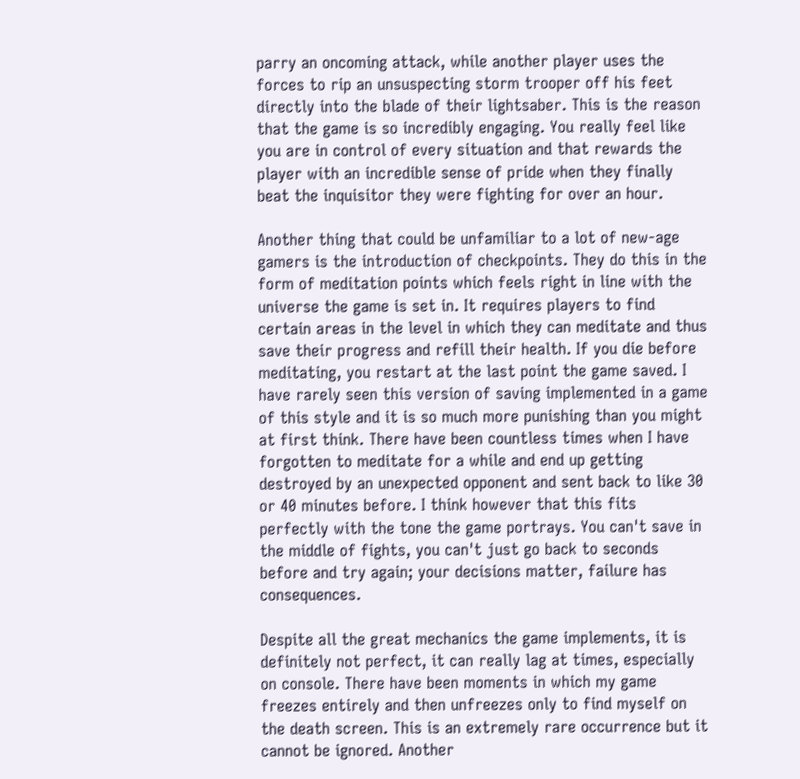parry an oncoming attack, while another player uses the forces to rip an unsuspecting storm trooper off his feet directly into the blade of their lightsaber. This is the reason that the game is so incredibly engaging. You really feel like you are in control of every situation and that rewards the player with an incredible sense of pride when they finally beat the inquisitor they were fighting for over an hour.

Another thing that could be unfamiliar to a lot of new-age gamers is the introduction of checkpoints. They do this in the form of meditation points which feels right in line with the universe the game is set in. It requires players to find certain areas in the level in which they can meditate and thus save their progress and refill their health. If you die before meditating, you restart at the last point the game saved. I have rarely seen this version of saving implemented in a game of this style and it is so much more punishing than you might at first think. There have been countless times when I have forgotten to meditate for a while and end up getting destroyed by an unexpected opponent and sent back to like 30 or 40 minutes before. I think however that this fits perfectly with the tone the game portrays. You can't save in the middle of fights, you can't just go back to seconds before and try again; your decisions matter, failure has consequences.

Despite all the great mechanics the game implements, it is definitely not perfect, it can really lag at times, especially on console. There have been moments in which my game freezes entirely and then unfreezes only to find myself on the death screen. This is an extremely rare occurrence but it cannot be ignored. Another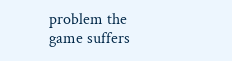problem the game suffers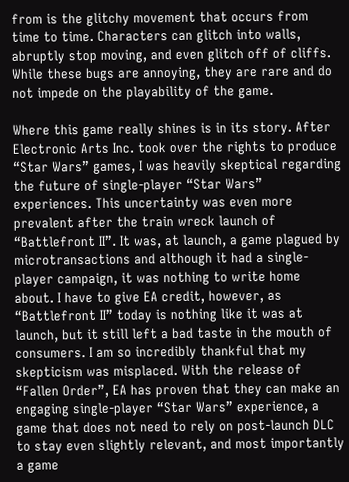from is the glitchy movement that occurs from time to time. Characters can glitch into walls, abruptly stop moving, and even glitch off of cliffs. While these bugs are annoying, they are rare and do not impede on the playability of the game.

Where this game really shines is in its story. After Electronic Arts Inc. took over the rights to produce “Star Wars” games, I was heavily skeptical regarding the future of single-player “Star Wars” experiences. This uncertainty was even more prevalent after the train wreck launch of “Battlefront II”. It was, at launch, a game plagued by microtransactions and although it had a single-player campaign, it was nothing to write home about. I have to give EA credit, however, as “Battlefront II” today is nothing like it was at launch, but it still left a bad taste in the mouth of consumers. I am so incredibly thankful that my skepticism was misplaced. With the release of “Fallen Order”, EA has proven that they can make an engaging single-player “Star Wars” experience, a game that does not need to rely on post-launch DLC to stay even slightly relevant, and most importantly a game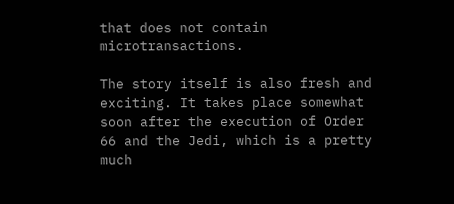that does not contain microtransactions.

The story itself is also fresh and exciting. It takes place somewhat soon after the execution of Order 66 and the Jedi, which is a pretty much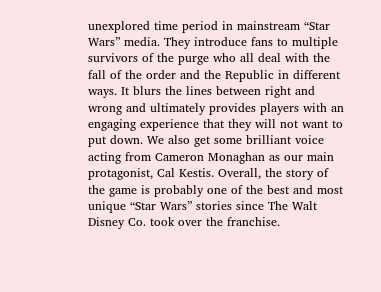unexplored time period in mainstream “Star Wars” media. They introduce fans to multiple survivors of the purge who all deal with the fall of the order and the Republic in different ways. It blurs the lines between right and wrong and ultimately provides players with an engaging experience that they will not want to put down. We also get some brilliant voice acting from Cameron Monaghan as our main protagonist, Cal Kestis. Overall, the story of the game is probably one of the best and most unique “Star Wars” stories since The Walt Disney Co. took over the franchise.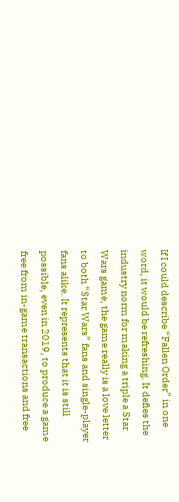If I could describe “Fallen Order” in one word, it would be refreshing. It defies the industry norm for making a triple a Star Wars game, the game really is a love letter to both “Star Wars” fans and single-player fans alike. It represents that it is still possible, even in 2019, to produce a game free from in-game transactions and free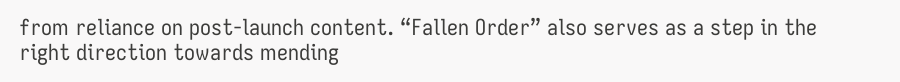from reliance on post-launch content. “Fallen Order” also serves as a step in the right direction towards mending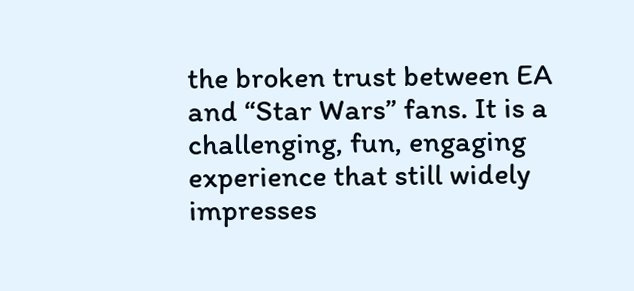the broken trust between EA and “Star Wars” fans. It is a challenging, fun, engaging experience that still widely impresses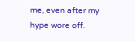me, even after my hype wore off.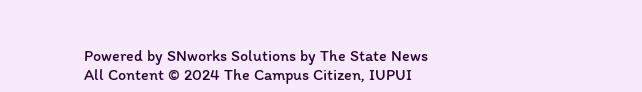Powered by SNworks Solutions by The State News
All Content © 2024 The Campus Citizen, IUPUI